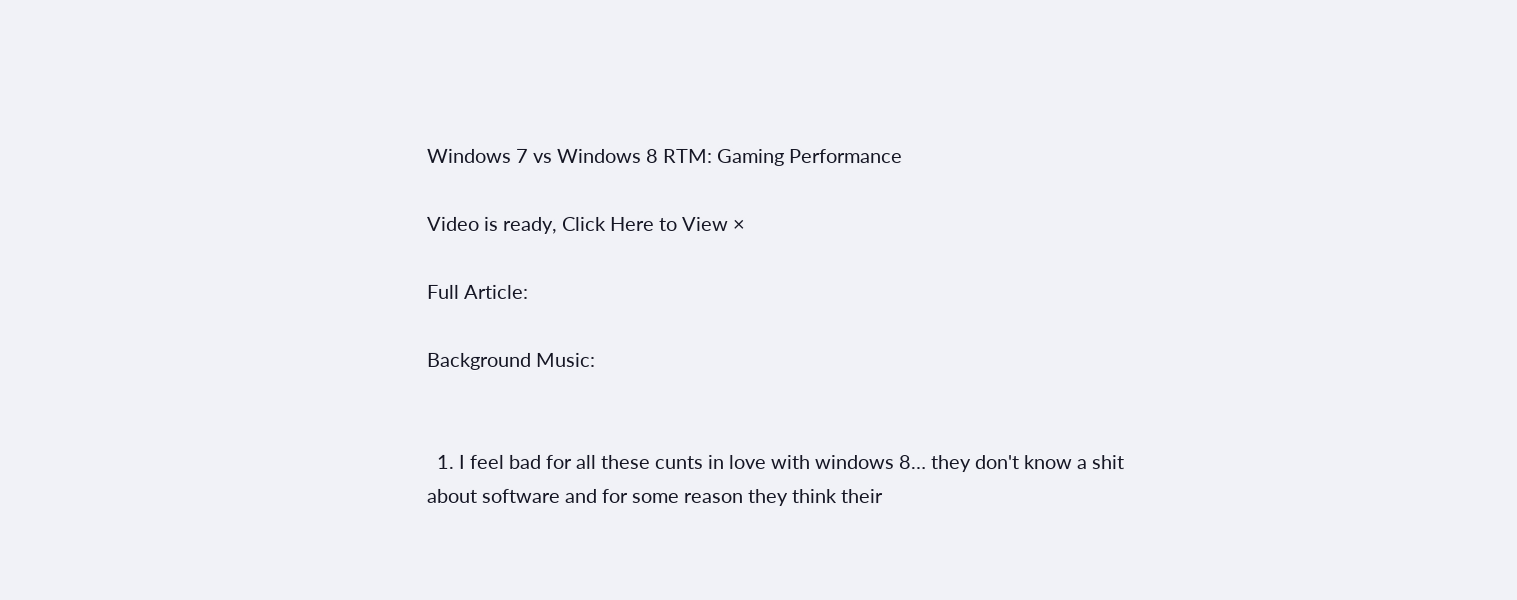Windows 7 vs Windows 8 RTM: Gaming Performance

Video is ready, Click Here to View ×

Full Article:

Background Music:


  1. I feel bad for all these cunts in love with windows 8… they don't know a shit about software and for some reason they think their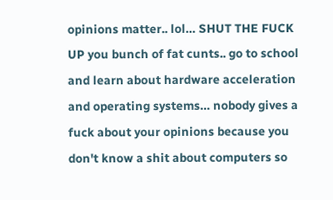opinions matter.. lol… SHUT THE FUCK UP you bunch of fat cunts.. go to school and learn about hardware acceleration and operating systems… nobody gives a fuck about your opinions because you don't know a shit about computers so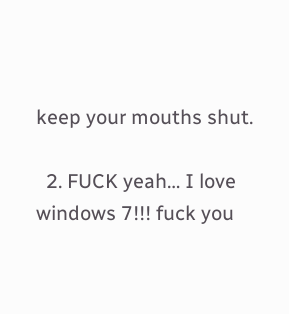keep your mouths shut.

  2. FUCK yeah… I love windows 7!!! fuck you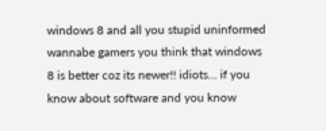windows 8 and all you stupid uninformed wannabe gamers you think that windows 8 is better coz its newer!! idiots… if you know about software and you know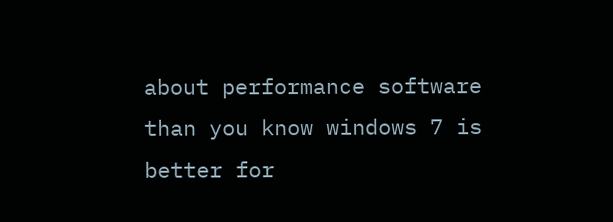about performance software than you know windows 7 is better for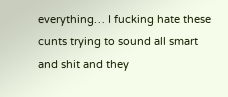everything… I fucking hate these cunts trying to sound all smart and shit and they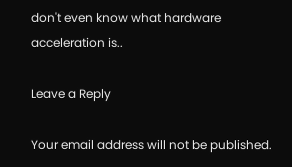don't even know what hardware acceleration is..

Leave a Reply

Your email address will not be published.